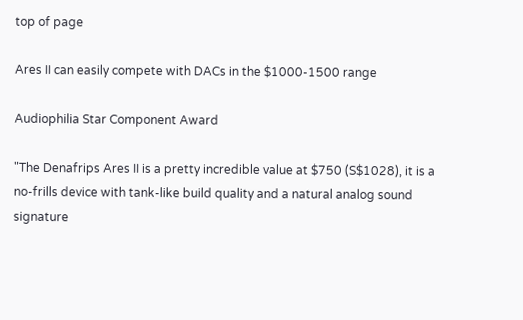top of page

Ares II can easily compete with DACs in the $1000-1500 range

Audiophilia Star Component Award

"The Denafrips Ares II is a pretty incredible value at $750 (S$1028), it is a no-frills device with tank-like build quality and a natural analog sound signature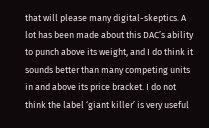that will please many digital-skeptics. A lot has been made about this DAC’s ability to punch above its weight, and I do think it sounds better than many competing units in and above its price bracket. I do not think the label ‘giant killer’ is very useful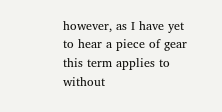however, as I have yet to hear a piece of gear this term applies to without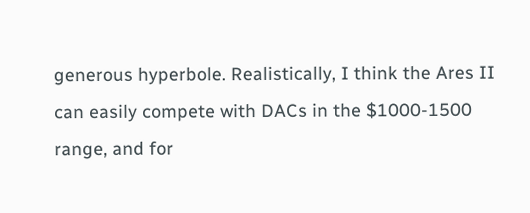generous hyperbole. Realistically, I think the Ares II can easily compete with DACs in the $1000-1500 range, and for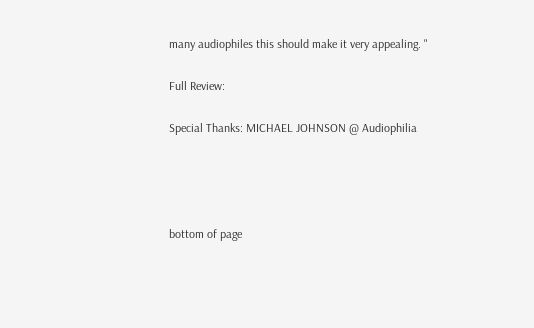many audiophiles this should make it very appealing. "

Full Review:

Special Thanks: MICHAEL JOHNSON @ Audiophilia




bottom of page